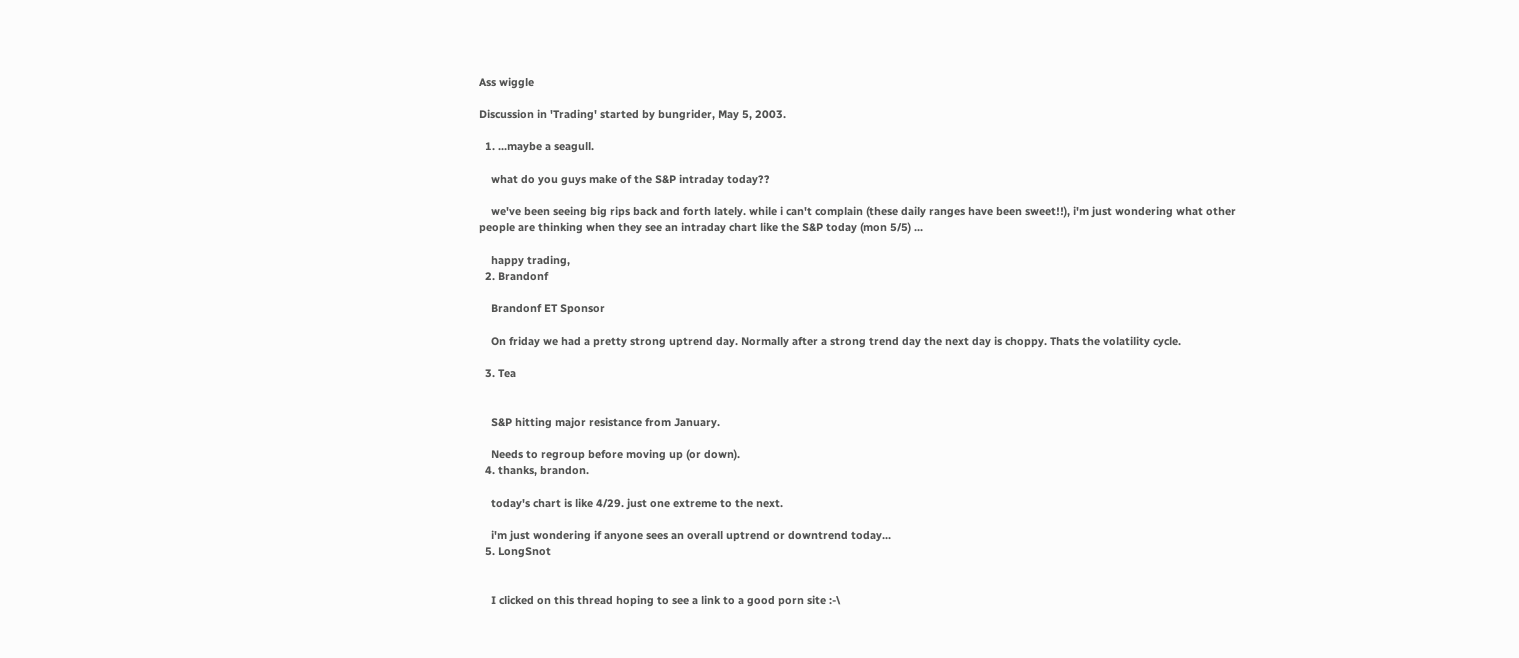Ass wiggle

Discussion in 'Trading' started by bungrider, May 5, 2003.

  1. ...maybe a seagull.

    what do you guys make of the S&P intraday today??

    we've been seeing big rips back and forth lately. while i can't complain (these daily ranges have been sweet!!), i'm just wondering what other people are thinking when they see an intraday chart like the S&P today (mon 5/5) ...

    happy trading,
  2. Brandonf

    Brandonf ET Sponsor

    On friday we had a pretty strong uptrend day. Normally after a strong trend day the next day is choppy. Thats the volatility cycle.

  3. Tea


    S&P hitting major resistance from January.

    Needs to regroup before moving up (or down).
  4. thanks, brandon.

    today's chart is like 4/29. just one extreme to the next.

    i'm just wondering if anyone sees an overall uptrend or downtrend today...
  5. LongSnot


    I clicked on this thread hoping to see a link to a good porn site :-\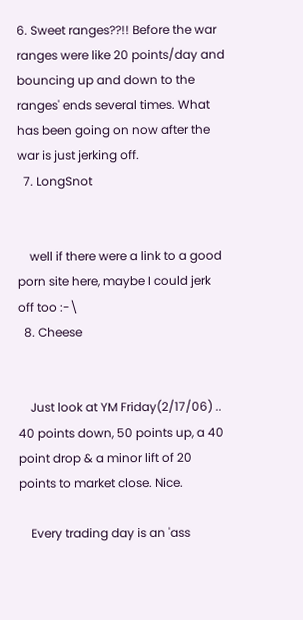6. Sweet ranges??!! Before the war ranges were like 20 points/day and bouncing up and down to the ranges' ends several times. What has been going on now after the war is just jerking off.
  7. LongSnot


    well if there were a link to a good porn site here, maybe I could jerk off too :-\
  8. Cheese


    Just look at YM Friday(2/17/06) .. 40 points down, 50 points up, a 40 point drop & a minor lift of 20 points to market close. Nice.

    Every trading day is an 'ass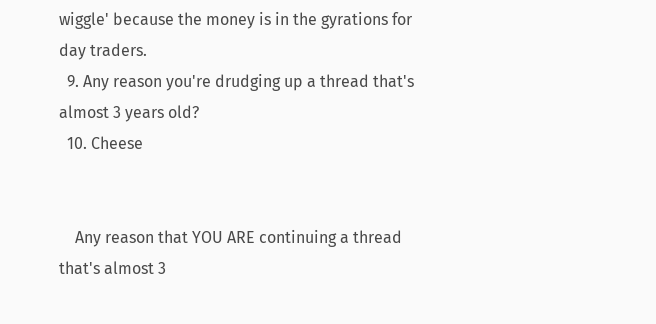wiggle' because the money is in the gyrations for day traders.
  9. Any reason you're drudging up a thread that's almost 3 years old?
  10. Cheese


    Any reason that YOU ARE continuing a thread that's almost 3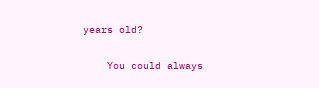years old?

    You could always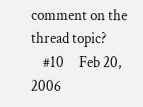comment on the thread topic?
    #10     Feb 20, 2006